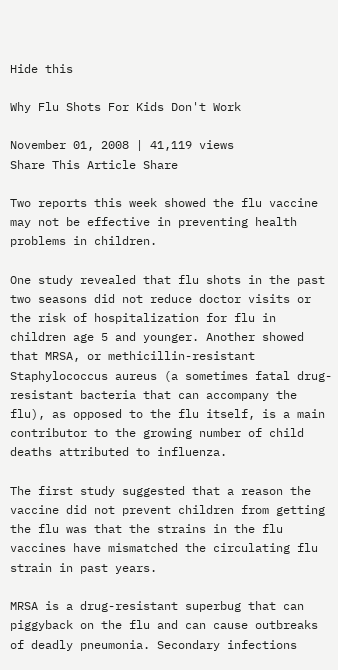Hide this

Why Flu Shots For Kids Don't Work

November 01, 2008 | 41,119 views
Share This Article Share

Two reports this week showed the flu vaccine may not be effective in preventing health problems in children.

One study revealed that flu shots in the past two seasons did not reduce doctor visits or the risk of hospitalization for flu in children age 5 and younger. Another showed that MRSA, or methicillin-resistant Staphylococcus aureus (a sometimes fatal drug-resistant bacteria that can accompany the flu), as opposed to the flu itself, is a main contributor to the growing number of child deaths attributed to influenza.

The first study suggested that a reason the vaccine did not prevent children from getting the flu was that the strains in the flu vaccines have mismatched the circulating flu strain in past years.

MRSA is a drug-resistant superbug that can piggyback on the flu and can cause outbreaks of deadly pneumonia. Secondary infections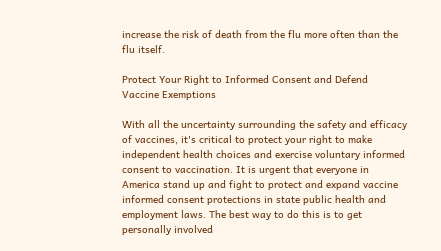increase the risk of death from the flu more often than the flu itself.

Protect Your Right to Informed Consent and Defend Vaccine Exemptions

With all the uncertainty surrounding the safety and efficacy of vaccines, it's critical to protect your right to make independent health choices and exercise voluntary informed consent to vaccination. It is urgent that everyone in America stand up and fight to protect and expand vaccine informed consent protections in state public health and employment laws. The best way to do this is to get personally involved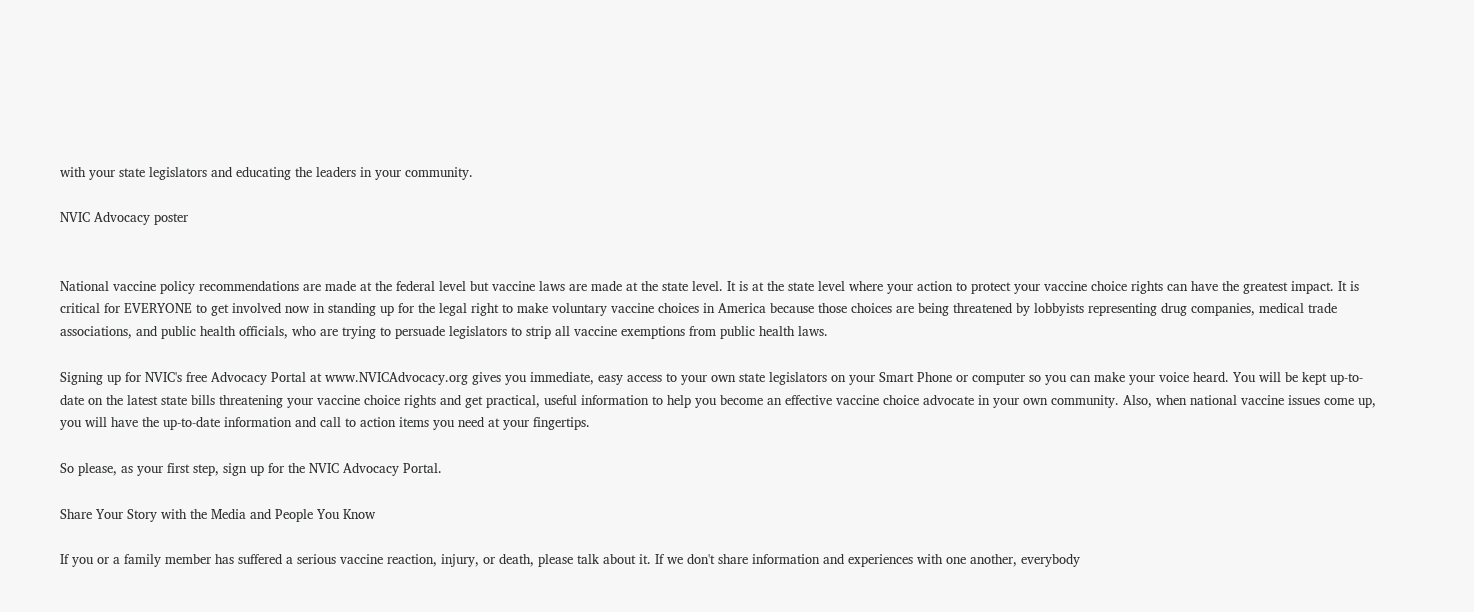with your state legislators and educating the leaders in your community.

NVIC Advocacy poster


National vaccine policy recommendations are made at the federal level but vaccine laws are made at the state level. It is at the state level where your action to protect your vaccine choice rights can have the greatest impact. It is critical for EVERYONE to get involved now in standing up for the legal right to make voluntary vaccine choices in America because those choices are being threatened by lobbyists representing drug companies, medical trade associations, and public health officials, who are trying to persuade legislators to strip all vaccine exemptions from public health laws.

Signing up for NVIC's free Advocacy Portal at www.NVICAdvocacy.org gives you immediate, easy access to your own state legislators on your Smart Phone or computer so you can make your voice heard. You will be kept up-to-date on the latest state bills threatening your vaccine choice rights and get practical, useful information to help you become an effective vaccine choice advocate in your own community. Also, when national vaccine issues come up, you will have the up-to-date information and call to action items you need at your fingertips.

So please, as your first step, sign up for the NVIC Advocacy Portal.

Share Your Story with the Media and People You Know

If you or a family member has suffered a serious vaccine reaction, injury, or death, please talk about it. If we don't share information and experiences with one another, everybody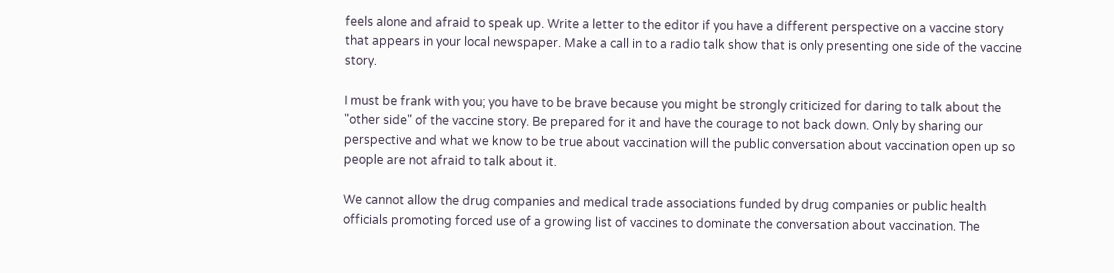feels alone and afraid to speak up. Write a letter to the editor if you have a different perspective on a vaccine story that appears in your local newspaper. Make a call in to a radio talk show that is only presenting one side of the vaccine story.

I must be frank with you; you have to be brave because you might be strongly criticized for daring to talk about the "other side" of the vaccine story. Be prepared for it and have the courage to not back down. Only by sharing our perspective and what we know to be true about vaccination will the public conversation about vaccination open up so people are not afraid to talk about it.

We cannot allow the drug companies and medical trade associations funded by drug companies or public health officials promoting forced use of a growing list of vaccines to dominate the conversation about vaccination. The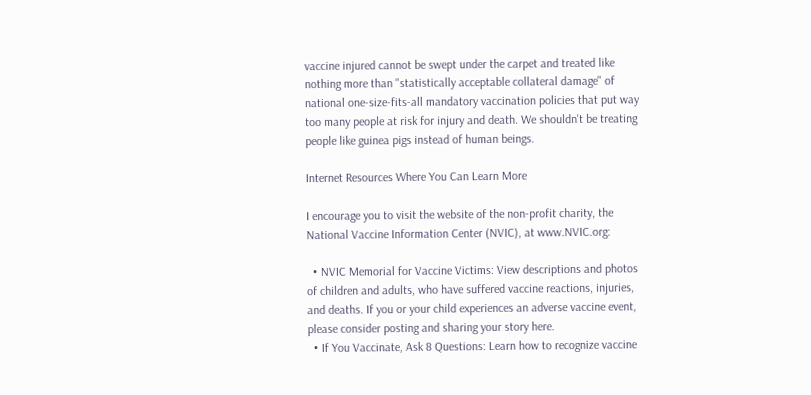vaccine injured cannot be swept under the carpet and treated like nothing more than "statistically acceptable collateral damage" of national one-size-fits-all mandatory vaccination policies that put way too many people at risk for injury and death. We shouldn't be treating people like guinea pigs instead of human beings.

Internet Resources Where You Can Learn More

I encourage you to visit the website of the non-profit charity, the National Vaccine Information Center (NVIC), at www.NVIC.org:

  • NVIC Memorial for Vaccine Victims: View descriptions and photos of children and adults, who have suffered vaccine reactions, injuries, and deaths. If you or your child experiences an adverse vaccine event, please consider posting and sharing your story here.
  • If You Vaccinate, Ask 8 Questions: Learn how to recognize vaccine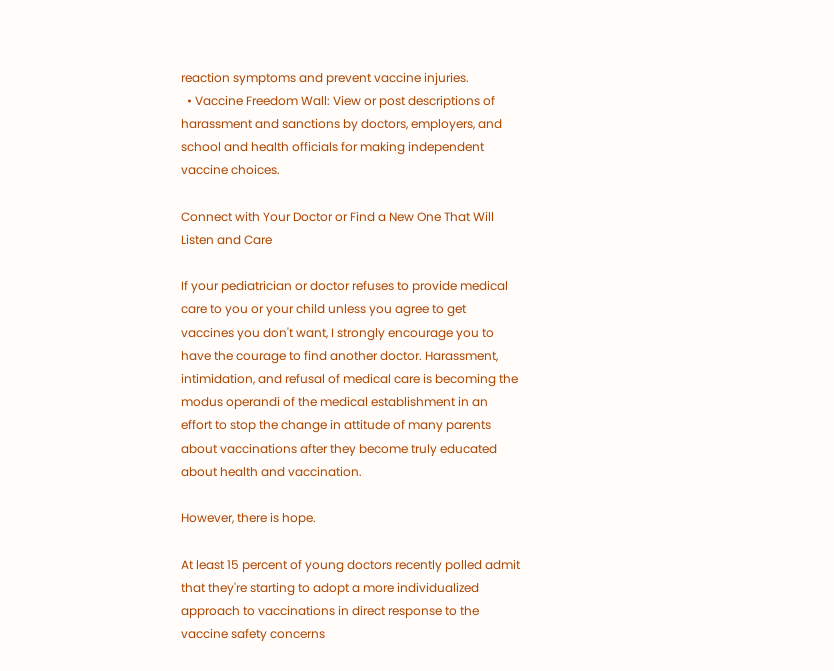reaction symptoms and prevent vaccine injuries.
  • Vaccine Freedom Wall: View or post descriptions of harassment and sanctions by doctors, employers, and school and health officials for making independent vaccine choices.

Connect with Your Doctor or Find a New One That Will Listen and Care

If your pediatrician or doctor refuses to provide medical care to you or your child unless you agree to get vaccines you don't want, I strongly encourage you to have the courage to find another doctor. Harassment, intimidation, and refusal of medical care is becoming the modus operandi of the medical establishment in an effort to stop the change in attitude of many parents about vaccinations after they become truly educated about health and vaccination.

However, there is hope.

At least 15 percent of young doctors recently polled admit that they're starting to adopt a more individualized approach to vaccinations in direct response to the vaccine safety concerns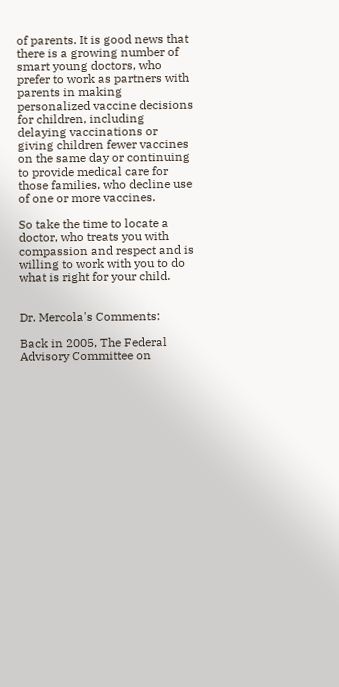of parents. It is good news that there is a growing number of smart young doctors, who prefer to work as partners with parents in making personalized vaccine decisions for children, including delaying vaccinations or giving children fewer vaccines on the same day or continuing to provide medical care for those families, who decline use of one or more vaccines.

So take the time to locate a doctor, who treats you with compassion and respect and is willing to work with you to do what is right for your child.


Dr. Mercola's Comments:

Back in 2005, The Federal Advisory Committee on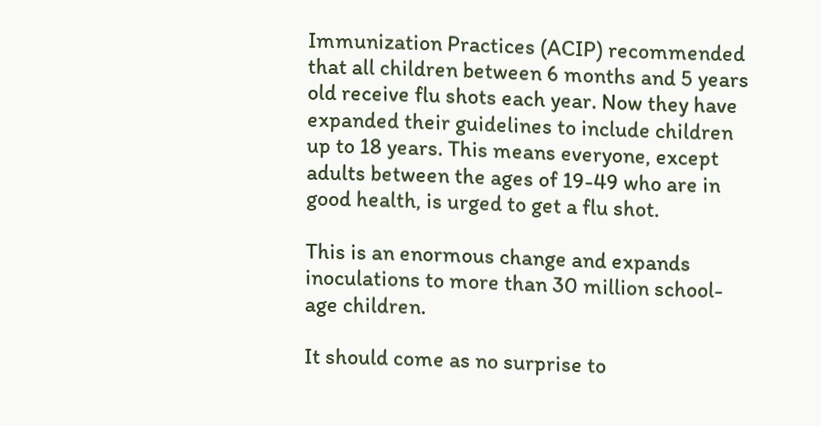Immunization Practices (ACIP) recommended that all children between 6 months and 5 years old receive flu shots each year. Now they have expanded their guidelines to include children up to 18 years. This means everyone, except adults between the ages of 19-49 who are in good health, is urged to get a flu shot.

This is an enormous change and expands inoculations to more than 30 million school-age children.

It should come as no surprise to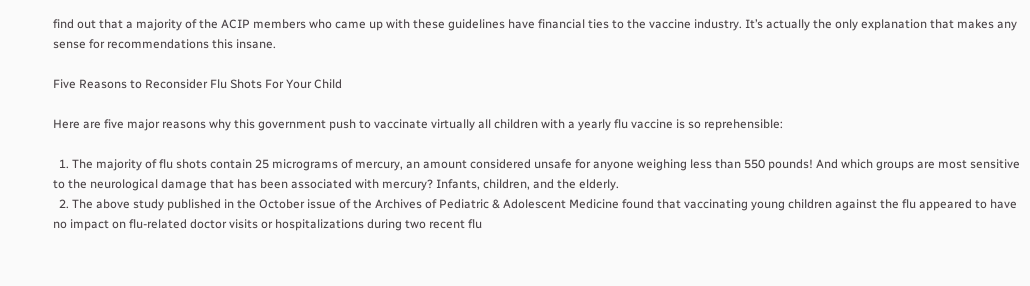find out that a majority of the ACIP members who came up with these guidelines have financial ties to the vaccine industry. It’s actually the only explanation that makes any sense for recommendations this insane.

Five Reasons to Reconsider Flu Shots For Your Child

Here are five major reasons why this government push to vaccinate virtually all children with a yearly flu vaccine is so reprehensible:

  1. The majority of flu shots contain 25 micrograms of mercury, an amount considered unsafe for anyone weighing less than 550 pounds! And which groups are most sensitive to the neurological damage that has been associated with mercury? Infants, children, and the elderly.
  2. The above study published in the October issue of the Archives of Pediatric & Adolescent Medicine found that vaccinating young children against the flu appeared to have no impact on flu-related doctor visits or hospitalizations during two recent flu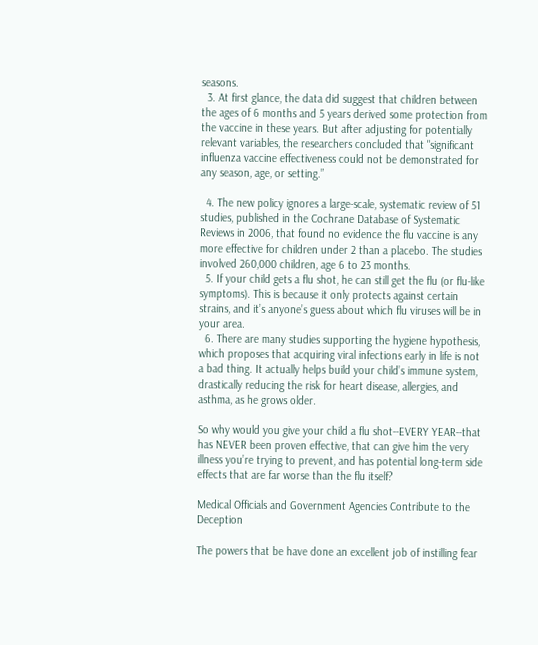seasons.
  3. At first glance, the data did suggest that children between the ages of 6 months and 5 years derived some protection from the vaccine in these years. But after adjusting for potentially relevant variables, the researchers concluded that "significant influenza vaccine effectiveness could not be demonstrated for any season, age, or setting.”

  4. The new policy ignores a large-scale, systematic review of 51 studies, published in the Cochrane Database of Systematic Reviews in 2006, that found no evidence the flu vaccine is any more effective for children under 2 than a placebo. The studies involved 260,000 children, age 6 to 23 months.
  5. If your child gets a flu shot, he can still get the flu (or flu-like symptoms). This is because it only protects against certain strains, and it’s anyone’s guess about which flu viruses will be in your area.
  6. There are many studies supporting the hygiene hypothesis, which proposes that acquiring viral infections early in life is not a bad thing. It actually helps build your child’s immune system, drastically reducing the risk for heart disease, allergies, and asthma, as he grows older.

So why would you give your child a flu shot--EVERY YEAR--that has NEVER been proven effective, that can give him the very illness you’re trying to prevent, and has potential long-term side effects that are far worse than the flu itself?

Medical Officials and Government Agencies Contribute to the Deception

The powers that be have done an excellent job of instilling fear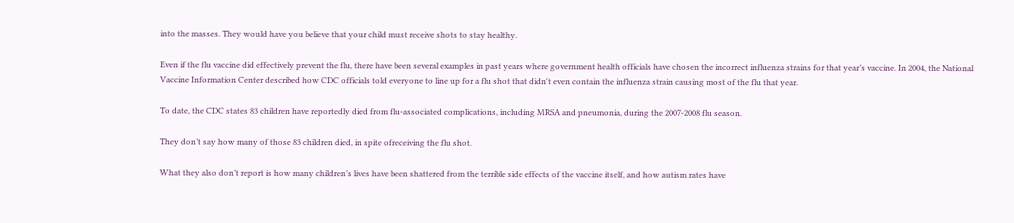into the masses. They would have you believe that your child must receive shots to stay healthy.

Even if the flu vaccine did effectively prevent the flu, there have been several examples in past years where government health officials have chosen the incorrect influenza strains for that year’s vaccine. In 2004, the National Vaccine Information Center described how CDC officials told everyone to line up for a flu shot that didn't even contain the influenza strain causing most of the flu that year.

To date, the CDC states 83 children have reportedly died from flu-associated complications, including MRSA and pneumonia, during the 2007-2008 flu season.

They don’t say how many of those 83 children died, in spite ofreceiving the flu shot.

What they also don’t report is how many children’s lives have been shattered from the terrible side effects of the vaccine itself, and how autism rates have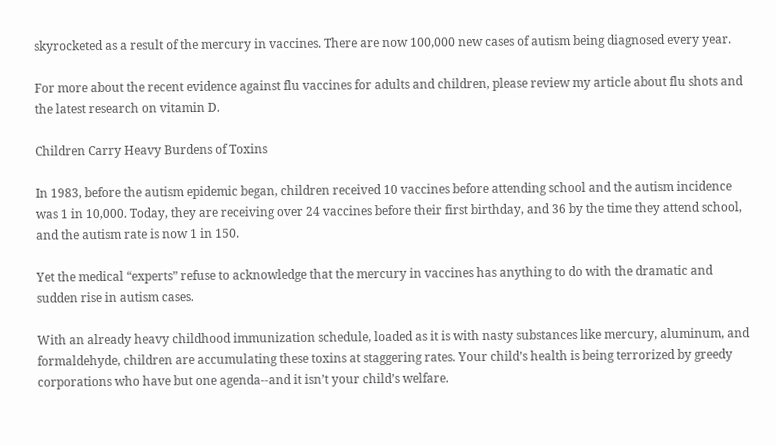skyrocketed as a result of the mercury in vaccines. There are now 100,000 new cases of autism being diagnosed every year.

For more about the recent evidence against flu vaccines for adults and children, please review my article about flu shots and the latest research on vitamin D.

Children Carry Heavy Burdens of Toxins

In 1983, before the autism epidemic began, children received 10 vaccines before attending school and the autism incidence was 1 in 10,000. Today, they are receiving over 24 vaccines before their first birthday, and 36 by the time they attend school, and the autism rate is now 1 in 150.

Yet the medical “experts” refuse to acknowledge that the mercury in vaccines has anything to do with the dramatic and sudden rise in autism cases.

With an already heavy childhood immunization schedule, loaded as it is with nasty substances like mercury, aluminum, and formaldehyde, children are accumulating these toxins at staggering rates. Your child’s health is being terrorized by greedy corporations who have but one agenda--and it isn’t your child’s welfare.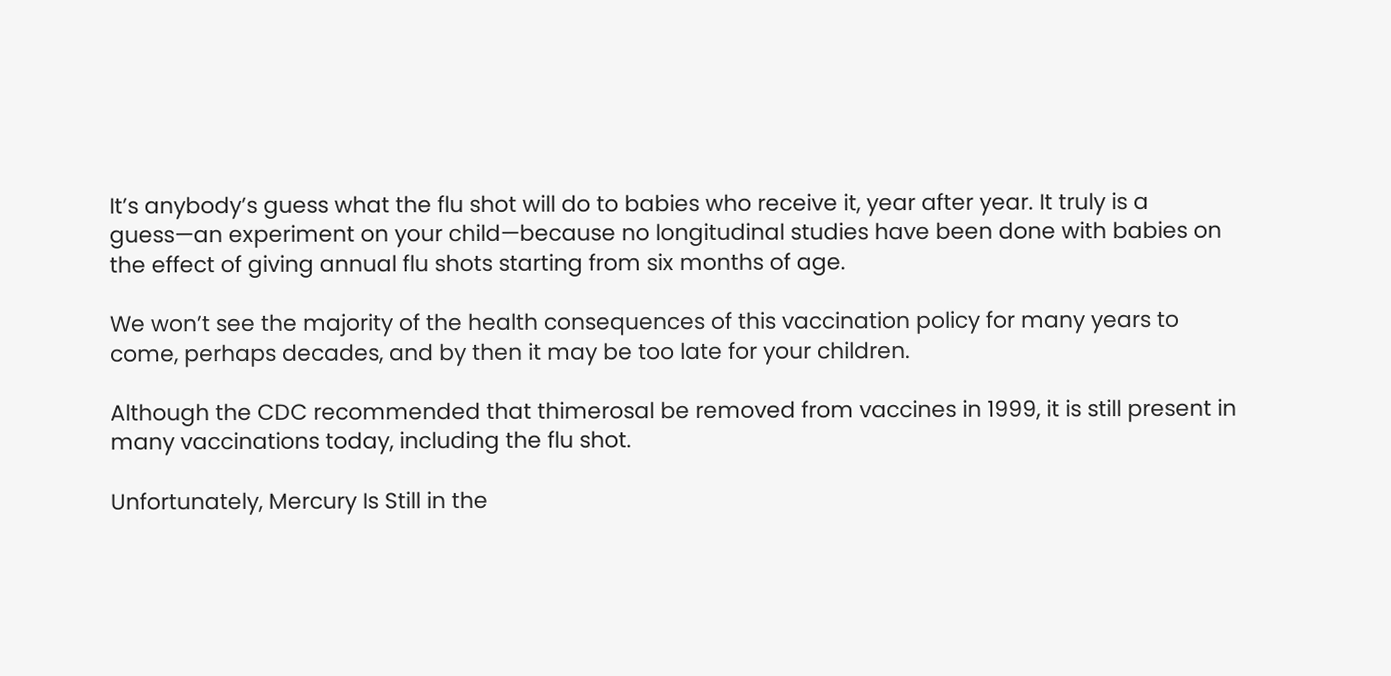It’s anybody’s guess what the flu shot will do to babies who receive it, year after year. It truly is a guess—an experiment on your child—because no longitudinal studies have been done with babies on the effect of giving annual flu shots starting from six months of age.

We won’t see the majority of the health consequences of this vaccination policy for many years to come, perhaps decades, and by then it may be too late for your children.

Although the CDC recommended that thimerosal be removed from vaccines in 1999, it is still present in many vaccinations today, including the flu shot.

Unfortunately, Mercury Is Still in the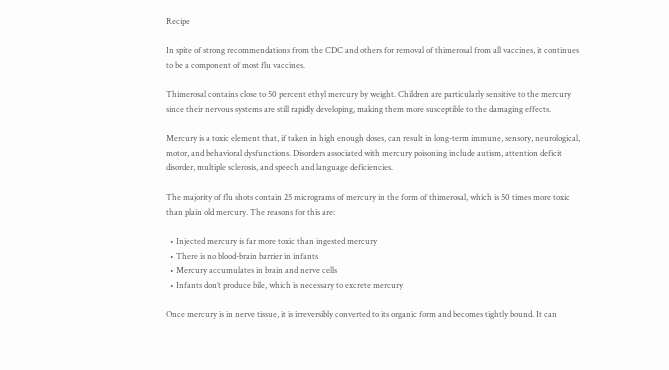Recipe

In spite of strong recommendations from the CDC and others for removal of thimerosal from all vaccines, it continues to be a component of most flu vaccines.

Thimerosal contains close to 50 percent ethyl mercury by weight. Children are particularly sensitive to the mercury since their nervous systems are still rapidly developing, making them more susceptible to the damaging effects.

Mercury is a toxic element that, if taken in high enough doses, can result in long-term immune, sensory, neurological, motor, and behavioral dysfunctions. Disorders associated with mercury poisoning include autism, attention deficit disorder, multiple sclerosis, and speech and language deficiencies.

The majority of flu shots contain 25 micrograms of mercury in the form of thimerosal, which is 50 times more toxic than plain old mercury. The reasons for this are:

  • Injected mercury is far more toxic than ingested mercury
  • There is no blood-brain barrier in infants
  • Mercury accumulates in brain and nerve cells
  • Infants don’t produce bile, which is necessary to excrete mercury

Once mercury is in nerve tissue, it is irreversibly converted to its organic form and becomes tightly bound. It can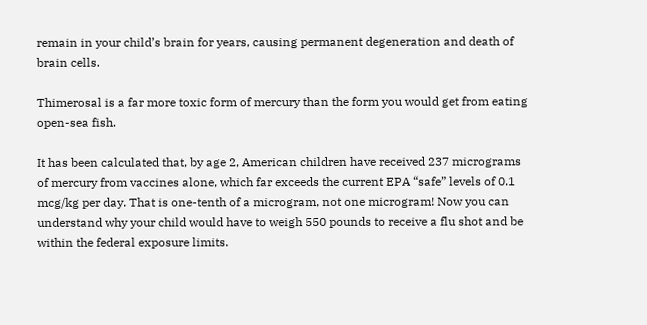remain in your child’s brain for years, causing permanent degeneration and death of brain cells.

Thimerosal is a far more toxic form of mercury than the form you would get from eating open-sea fish.

It has been calculated that, by age 2, American children have received 237 micrograms of mercury from vaccines alone, which far exceeds the current EPA “safe” levels of 0.1 mcg/kg per day. That is one-tenth of a microgram, not one microgram! Now you can understand why your child would have to weigh 550 pounds to receive a flu shot and be within the federal exposure limits.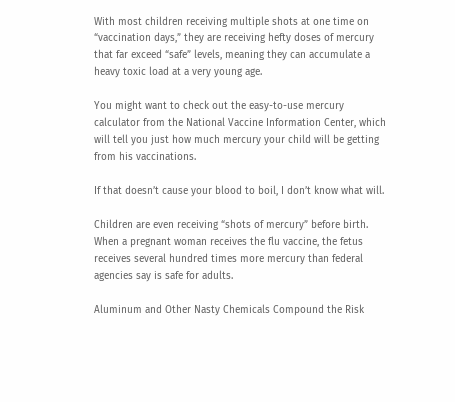With most children receiving multiple shots at one time on “vaccination days,” they are receiving hefty doses of mercury that far exceed “safe” levels, meaning they can accumulate a heavy toxic load at a very young age.

You might want to check out the easy-to-use mercury calculator from the National Vaccine Information Center, which will tell you just how much mercury your child will be getting from his vaccinations.

If that doesn’t cause your blood to boil, I don’t know what will.

Children are even receiving “shots of mercury” before birth. When a pregnant woman receives the flu vaccine, the fetus receives several hundred times more mercury than federal agencies say is safe for adults.

Aluminum and Other Nasty Chemicals Compound the Risk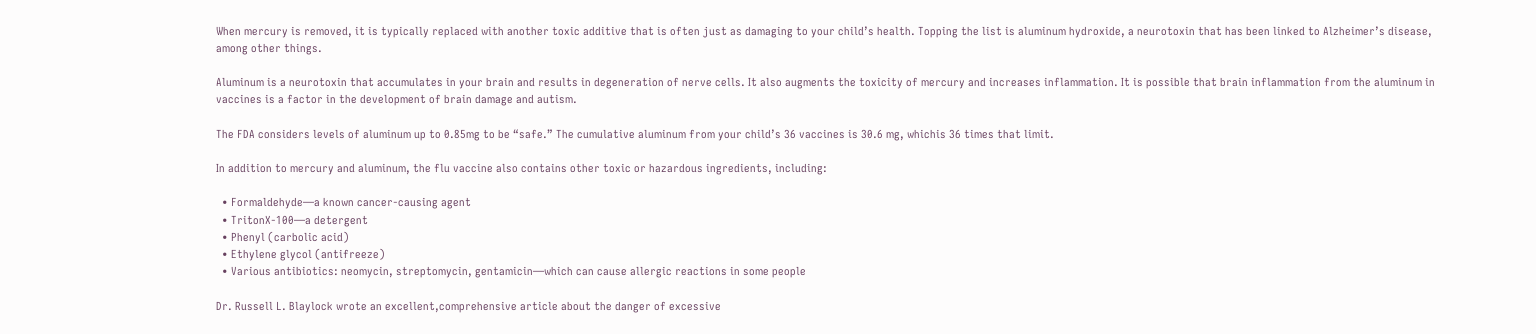When mercury is removed, it is typically replaced with another toxic additive that is often just as damaging to your child’s health. Topping the list is aluminum hydroxide, a neurotoxin that has been linked to Alzheimer’s disease, among other things.

Aluminum is a neurotoxin that accumulates in your brain and results in degeneration of nerve cells. It also augments the toxicity of mercury and increases inflammation. It is possible that brain inflammation from the aluminum in vaccines is a factor in the development of brain damage and autism.

The FDA considers levels of aluminum up to 0.85mg to be “safe.” The cumulative aluminum from your child’s 36 vaccines is 30.6 mg, whichis 36 times that limit.

In addition to mercury and aluminum, the flu vaccine also contains other toxic or hazardous ingredients, including:

  • Formaldehyde—a known cancer-causing agent
  • TritonX-100—a detergent
  • Phenyl (carbolic acid)
  • Ethylene glycol (antifreeze)
  • Various antibiotics: neomycin, streptomycin, gentamicin—which can cause allergic reactions in some people

Dr. Russell L. Blaylock wrote an excellent,comprehensive article about the danger of excessive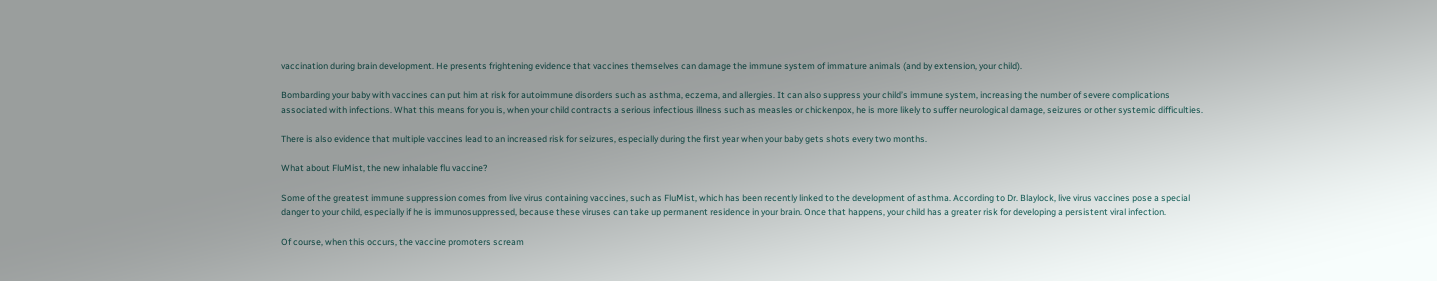vaccination during brain development. He presents frightening evidence that vaccines themselves can damage the immune system of immature animals (and by extension, your child).

Bombarding your baby with vaccines can put him at risk for autoimmune disorders such as asthma, eczema, and allergies. It can also suppress your child’s immune system, increasing the number of severe complications associated with infections. What this means for you is, when your child contracts a serious infectious illness such as measles or chickenpox, he is more likely to suffer neurological damage, seizures or other systemic difficulties.

There is also evidence that multiple vaccines lead to an increased risk for seizures, especially during the first year when your baby gets shots every two months.

What about FluMist, the new inhalable flu vaccine?

Some of the greatest immune suppression comes from live virus containing vaccines, such as FluMist, which has been recently linked to the development of asthma. According to Dr. Blaylock, live virus vaccines pose a special danger to your child, especially if he is immunosuppressed, because these viruses can take up permanent residence in your brain. Once that happens, your child has a greater risk for developing a persistent viral infection.

Of course, when this occurs, the vaccine promoters scream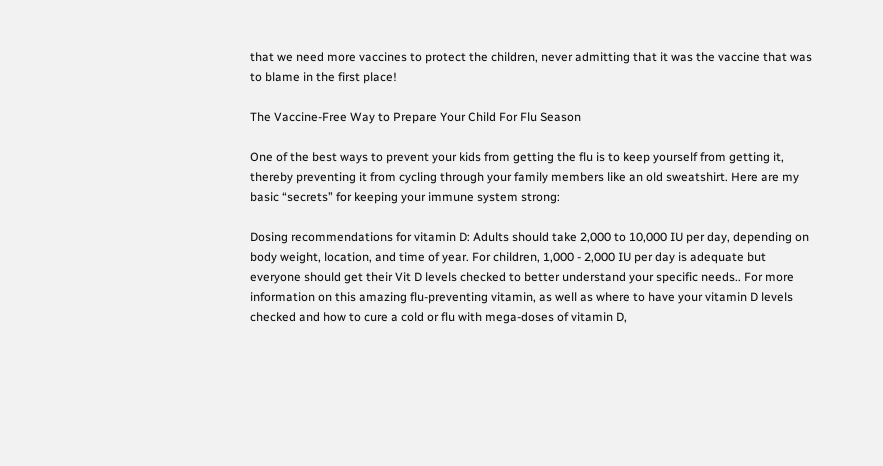that we need more vaccines to protect the children, never admitting that it was the vaccine that was to blame in the first place!

The Vaccine-Free Way to Prepare Your Child For Flu Season

One of the best ways to prevent your kids from getting the flu is to keep yourself from getting it, thereby preventing it from cycling through your family members like an old sweatshirt. Here are my basic “secrets” for keeping your immune system strong:

Dosing recommendations for vitamin D: Adults should take 2,000 to 10,000 IU per day, depending on body weight, location, and time of year. For children, 1,000 - 2,000 IU per day is adequate but everyone should get their Vit D levels checked to better understand your specific needs.. For more information on this amazing flu-preventing vitamin, as well as where to have your vitamin D levels checked and how to cure a cold or flu with mega-doses of vitamin D,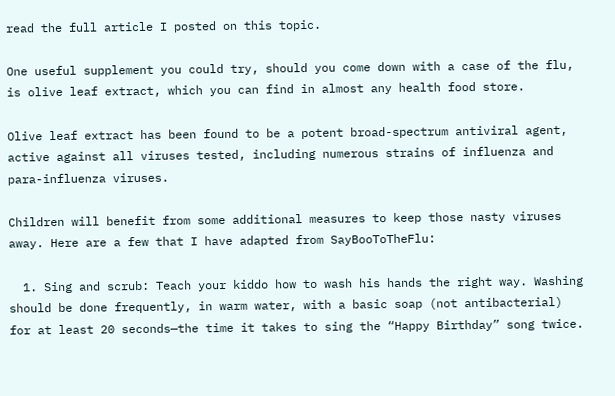read the full article I posted on this topic.

One useful supplement you could try, should you come down with a case of the flu, is olive leaf extract, which you can find in almost any health food store.

Olive leaf extract has been found to be a potent broad-spectrum antiviral agent, active against all viruses tested, including numerous strains of influenza and para-influenza viruses.

Children will benefit from some additional measures to keep those nasty viruses away. Here are a few that I have adapted from SayBooToTheFlu:

  1. Sing and scrub: Teach your kiddo how to wash his hands the right way. Washing should be done frequently, in warm water, with a basic soap (not antibacterial) for at least 20 seconds—the time it takes to sing the “Happy Birthday” song twice.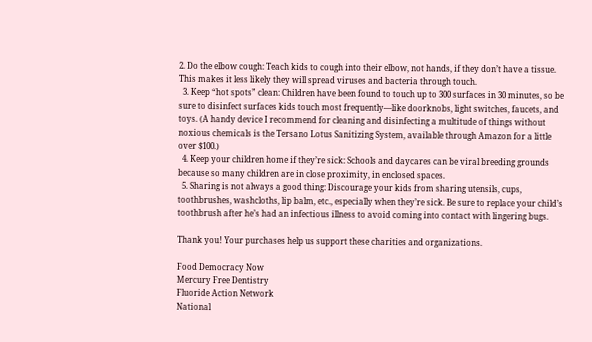2. Do the elbow cough: Teach kids to cough into their elbow, not hands, if they don’t have a tissue. This makes it less likely they will spread viruses and bacteria through touch.
  3. Keep “hot spots” clean: Children have been found to touch up to 300 surfaces in 30 minutes, so be sure to disinfect surfaces kids touch most frequently—like doorknobs, light switches, faucets, and toys. (A handy device I recommend for cleaning and disinfecting a multitude of things without noxious chemicals is the Tersano Lotus Sanitizing System, available through Amazon for a little over $100.)
  4. Keep your children home if they’re sick: Schools and daycares can be viral breeding grounds because so many children are in close proximity, in enclosed spaces.
  5. Sharing is not always a good thing: Discourage your kids from sharing utensils, cups, toothbrushes, washcloths, lip balm, etc., especially when they’re sick. Be sure to replace your child’s toothbrush after he’s had an infectious illness to avoid coming into contact with lingering bugs.

Thank you! Your purchases help us support these charities and organizations.

Food Democracy Now
Mercury Free Dentistry
Fluoride Action Network
National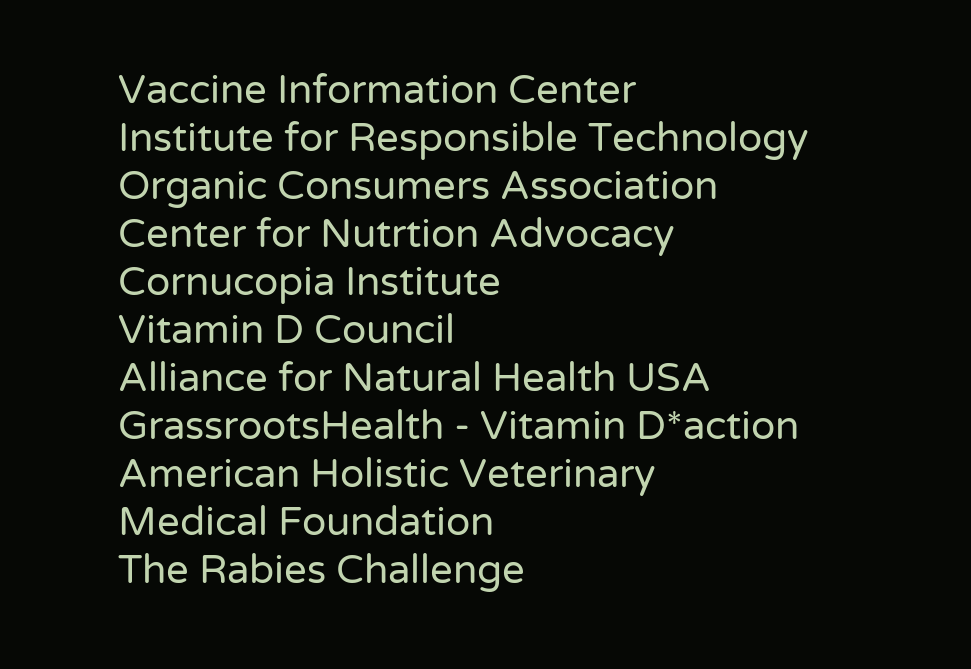Vaccine Information Center
Institute for Responsible Technology
Organic Consumers Association
Center for Nutrtion Advocacy
Cornucopia Institute
Vitamin D Council
Alliance for Natural Health USA
GrassrootsHealth - Vitamin D*action
American Holistic Veterinary Medical Foundation
The Rabies Challenge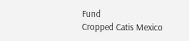Fund
Cropped Catis Mexico